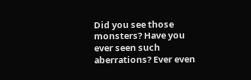Did you see those monsters? Have you ever seen such aberrations? Ever even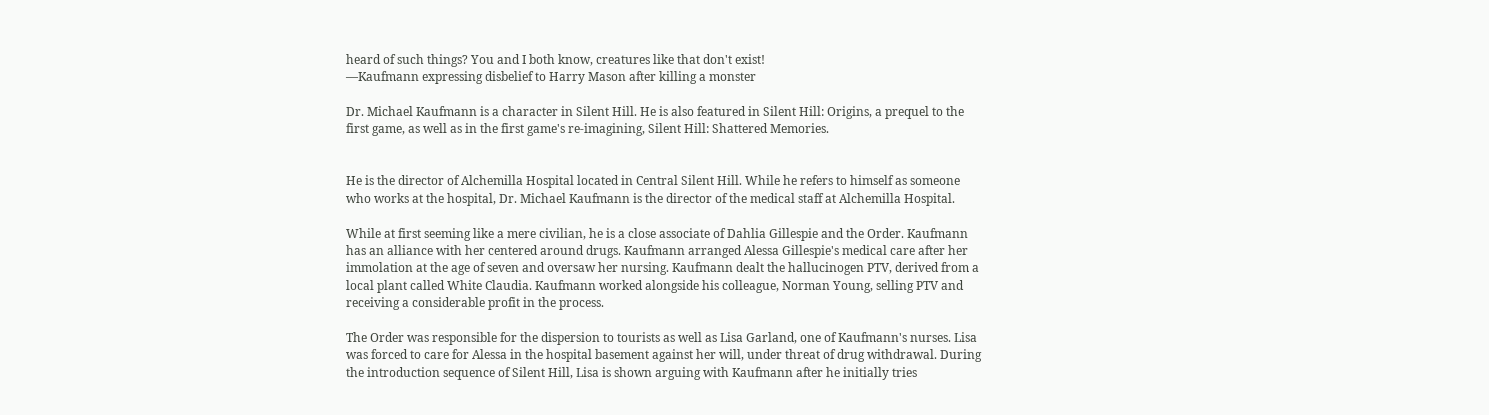heard of such things? You and I both know, creatures like that don't exist!
—Kaufmann expressing disbelief to Harry Mason after killing a monster

Dr. Michael Kaufmann is a character in Silent Hill. He is also featured in Silent Hill: Origins, a prequel to the first game, as well as in the first game's re-imagining, Silent Hill: Shattered Memories.


He is the director of Alchemilla Hospital located in Central Silent Hill. While he refers to himself as someone who works at the hospital, Dr. Michael Kaufmann is the director of the medical staff at Alchemilla Hospital.

While at first seeming like a mere civilian, he is a close associate of Dahlia Gillespie and the Order. Kaufmann has an alliance with her centered around drugs. Kaufmann arranged Alessa Gillespie's medical care after her immolation at the age of seven and oversaw her nursing. Kaufmann dealt the hallucinogen PTV, derived from a local plant called White Claudia. Kaufmann worked alongside his colleague, Norman Young, selling PTV and receiving a considerable profit in the process.

The Order was responsible for the dispersion to tourists as well as Lisa Garland, one of Kaufmann's nurses. Lisa was forced to care for Alessa in the hospital basement against her will, under threat of drug withdrawal. During the introduction sequence of Silent Hill, Lisa is shown arguing with Kaufmann after he initially tries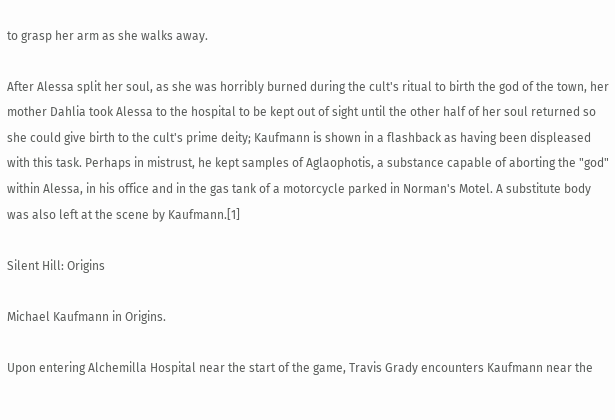to grasp her arm as she walks away.

After Alessa split her soul, as she was horribly burned during the cult's ritual to birth the god of the town, her mother Dahlia took Alessa to the hospital to be kept out of sight until the other half of her soul returned so she could give birth to the cult's prime deity; Kaufmann is shown in a flashback as having been displeased with this task. Perhaps in mistrust, he kept samples of Aglaophotis, a substance capable of aborting the "god" within Alessa, in his office and in the gas tank of a motorcycle parked in Norman's Motel. A substitute body was also left at the scene by Kaufmann.[1]

Silent Hill: Origins

Michael Kaufmann in Origins.

Upon entering Alchemilla Hospital near the start of the game, Travis Grady encounters Kaufmann near the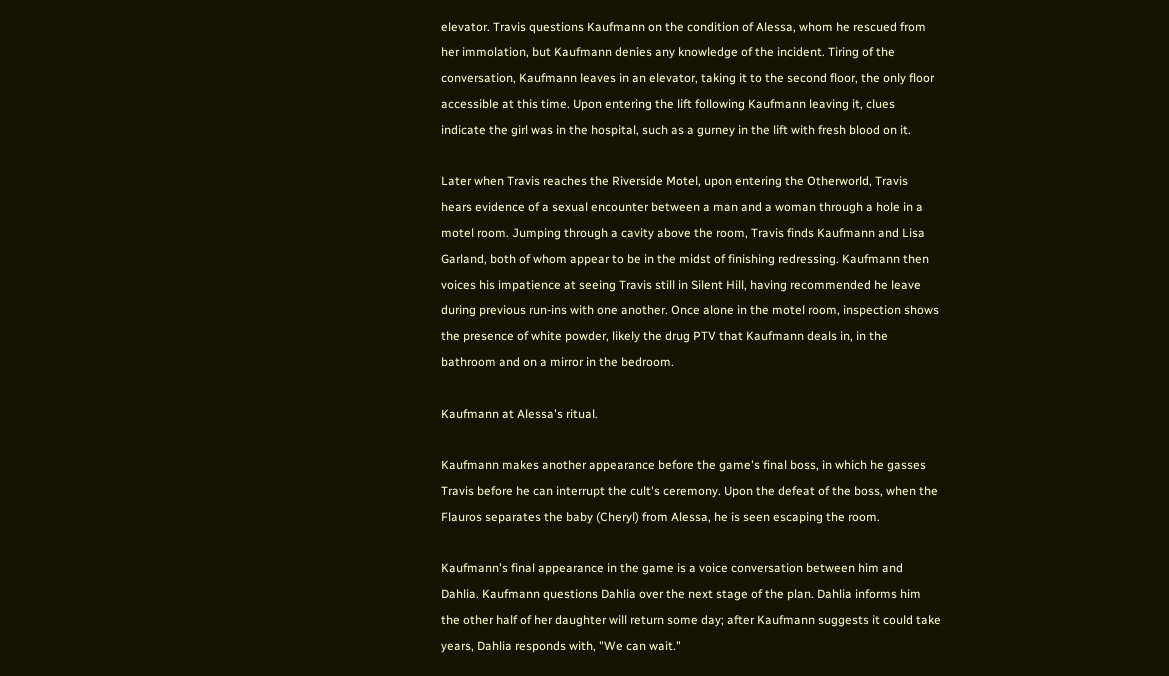elevator. Travis questions Kaufmann on the condition of Alessa, whom he rescued from her immolation, but Kaufmann denies any knowledge of the incident. Tiring of the conversation, Kaufmann leaves in an elevator, taking it to the second floor, the only floor accessible at this time. Upon entering the lift following Kaufmann leaving it, clues indicate the girl was in the hospital, such as a gurney in the lift with fresh blood on it.

Later when Travis reaches the Riverside Motel, upon entering the Otherworld, Travis hears evidence of a sexual encounter between a man and a woman through a hole in a motel room. Jumping through a cavity above the room, Travis finds Kaufmann and Lisa Garland, both of whom appear to be in the midst of finishing redressing. Kaufmann then voices his impatience at seeing Travis still in Silent Hill, having recommended he leave during previous run-ins with one another. Once alone in the motel room, inspection shows the presence of white powder, likely the drug PTV that Kaufmann deals in, in the bathroom and on a mirror in the bedroom.

Kaufmann at Alessa's ritual.

Kaufmann makes another appearance before the game's final boss, in which he gasses Travis before he can interrupt the cult's ceremony. Upon the defeat of the boss, when the Flauros separates the baby (Cheryl) from Alessa, he is seen escaping the room.

Kaufmann's final appearance in the game is a voice conversation between him and Dahlia. Kaufmann questions Dahlia over the next stage of the plan. Dahlia informs him the other half of her daughter will return some day; after Kaufmann suggests it could take years, Dahlia responds with, "We can wait."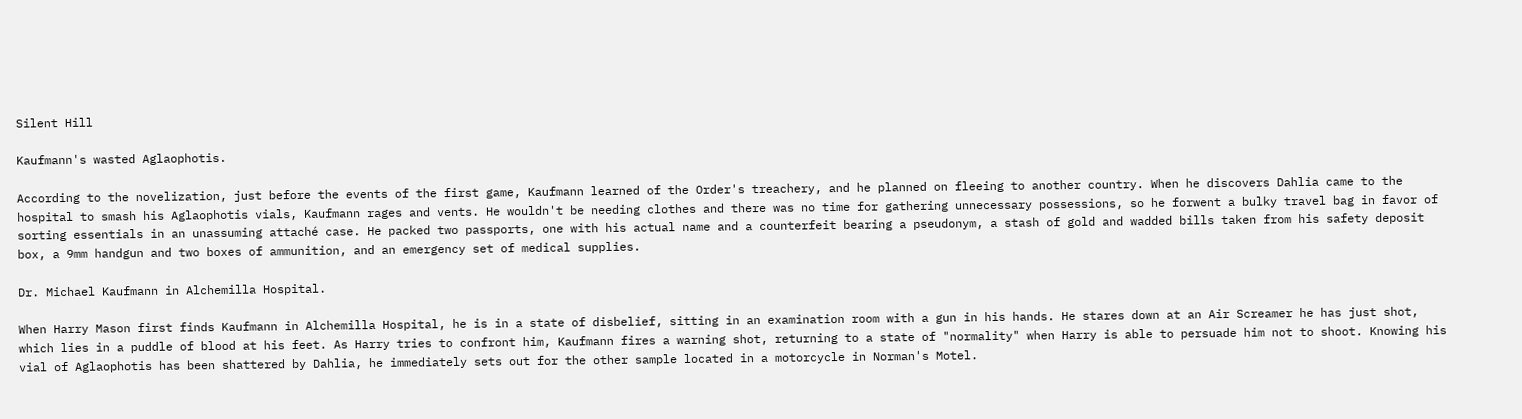Silent Hill

Kaufmann's wasted Aglaophotis.

According to the novelization, just before the events of the first game, Kaufmann learned of the Order's treachery, and he planned on fleeing to another country. When he discovers Dahlia came to the hospital to smash his Aglaophotis vials, Kaufmann rages and vents. He wouldn't be needing clothes and there was no time for gathering unnecessary possessions, so he forwent a bulky travel bag in favor of sorting essentials in an unassuming attaché case. He packed two passports, one with his actual name and a counterfeit bearing a pseudonym, a stash of gold and wadded bills taken from his safety deposit box, a 9mm handgun and two boxes of ammunition, and an emergency set of medical supplies.

Dr. Michael Kaufmann in Alchemilla Hospital.

When Harry Mason first finds Kaufmann in Alchemilla Hospital, he is in a state of disbelief, sitting in an examination room with a gun in his hands. He stares down at an Air Screamer he has just shot, which lies in a puddle of blood at his feet. As Harry tries to confront him, Kaufmann fires a warning shot, returning to a state of "normality" when Harry is able to persuade him not to shoot. Knowing his vial of Aglaophotis has been shattered by Dahlia, he immediately sets out for the other sample located in a motorcycle in Norman's Motel.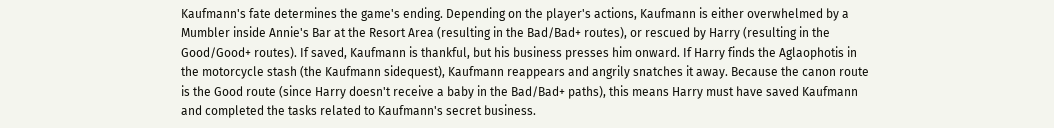Kaufmann's fate determines the game's ending. Depending on the player's actions, Kaufmann is either overwhelmed by a Mumbler inside Annie's Bar at the Resort Area (resulting in the Bad/Bad+ routes), or rescued by Harry (resulting in the Good/Good+ routes). If saved, Kaufmann is thankful, but his business presses him onward. If Harry finds the Aglaophotis in the motorcycle stash (the Kaufmann sidequest), Kaufmann reappears and angrily snatches it away. Because the canon route is the Good route (since Harry doesn't receive a baby in the Bad/Bad+ paths), this means Harry must have saved Kaufmann and completed the tasks related to Kaufmann's secret business.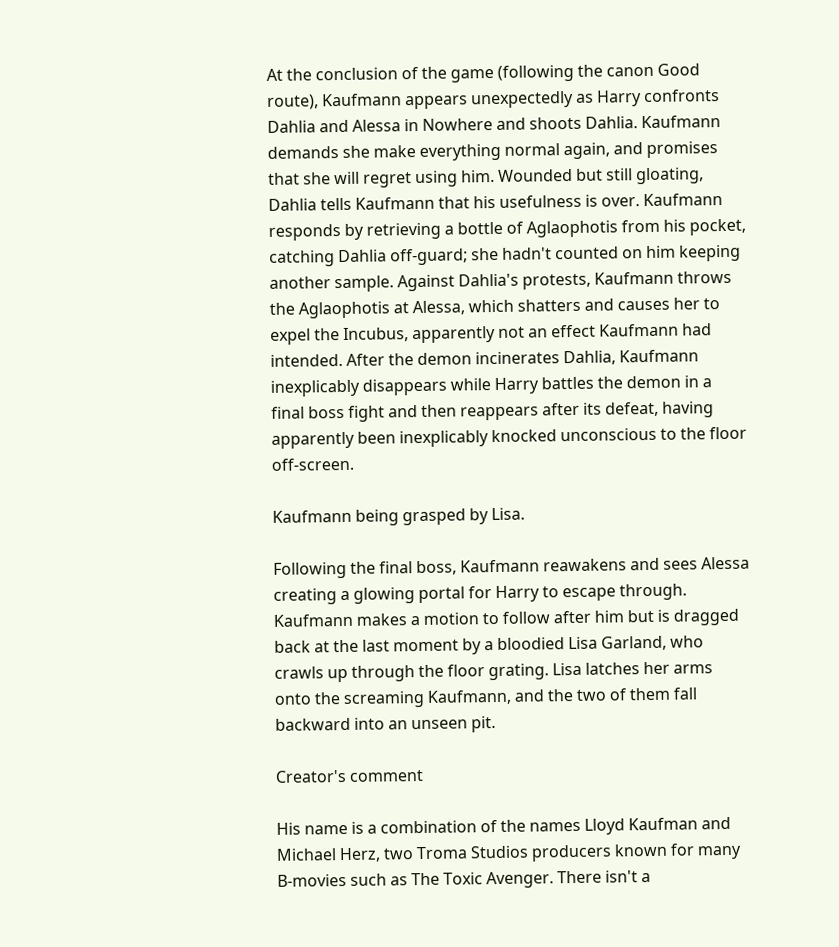At the conclusion of the game (following the canon Good route), Kaufmann appears unexpectedly as Harry confronts Dahlia and Alessa in Nowhere and shoots Dahlia. Kaufmann demands she make everything normal again, and promises that she will regret using him. Wounded but still gloating, Dahlia tells Kaufmann that his usefulness is over. Kaufmann responds by retrieving a bottle of Aglaophotis from his pocket, catching Dahlia off-guard; she hadn't counted on him keeping another sample. Against Dahlia's protests, Kaufmann throws the Aglaophotis at Alessa, which shatters and causes her to expel the Incubus, apparently not an effect Kaufmann had intended. After the demon incinerates Dahlia, Kaufmann inexplicably disappears while Harry battles the demon in a final boss fight and then reappears after its defeat, having apparently been inexplicably knocked unconscious to the floor off-screen.

Kaufmann being grasped by Lisa.

Following the final boss, Kaufmann reawakens and sees Alessa creating a glowing portal for Harry to escape through. Kaufmann makes a motion to follow after him but is dragged back at the last moment by a bloodied Lisa Garland, who crawls up through the floor grating. Lisa latches her arms onto the screaming Kaufmann, and the two of them fall backward into an unseen pit.

Creator's comment

His name is a combination of the names Lloyd Kaufman and Michael Herz, two Troma Studios producers known for many B-movies such as The Toxic Avenger. There isn't a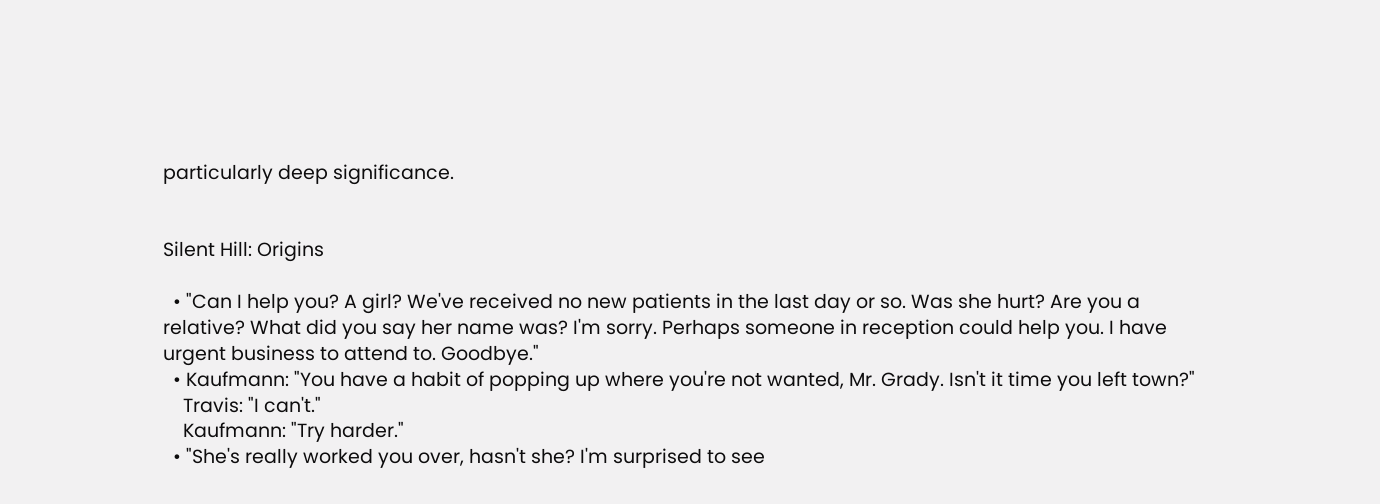particularly deep significance.


Silent Hill: Origins

  • "Can I help you? A girl? We've received no new patients in the last day or so. Was she hurt? Are you a relative? What did you say her name was? I'm sorry. Perhaps someone in reception could help you. I have urgent business to attend to. Goodbye."
  • Kaufmann: "You have a habit of popping up where you're not wanted, Mr. Grady. Isn't it time you left town?"
    Travis: "I can't."
    Kaufmann: "Try harder."
  • "She's really worked you over, hasn't she? I'm surprised to see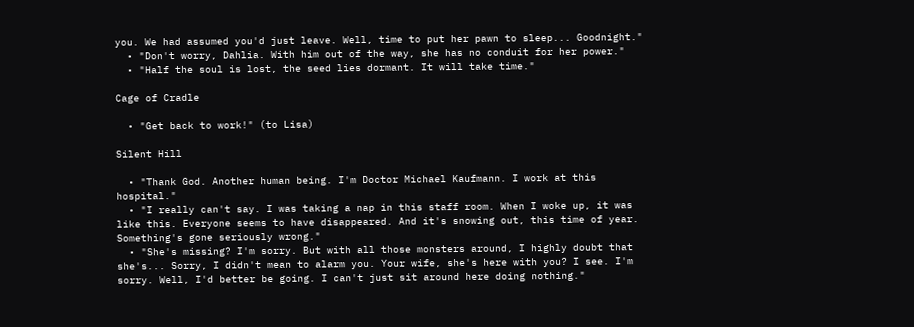you. We had assumed you'd just leave. Well, time to put her pawn to sleep... Goodnight."
  • "Don't worry, Dahlia. With him out of the way, she has no conduit for her power."
  • "Half the soul is lost, the seed lies dormant. It will take time."

Cage of Cradle

  • "Get back to work!" (to Lisa)

Silent Hill

  • "Thank God. Another human being. I'm Doctor Michael Kaufmann. I work at this hospital."
  • "I really can't say. I was taking a nap in this staff room. When I woke up, it was like this. Everyone seems to have disappeared. And it's snowing out, this time of year. Something's gone seriously wrong."
  • "She's missing? I'm sorry. But with all those monsters around, I highly doubt that she's... Sorry, I didn't mean to alarm you. Your wife, she's here with you? I see. I'm sorry. Well, I'd better be going. I can't just sit around here doing nothing."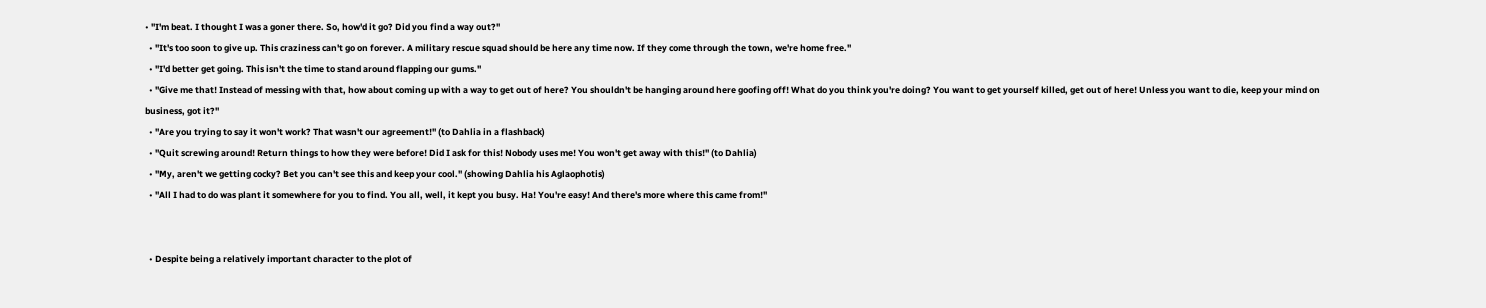• "I'm beat. I thought I was a goner there. So, how'd it go? Did you find a way out?"
  • "It's too soon to give up. This craziness can't go on forever. A military rescue squad should be here any time now. If they come through the town, we're home free."
  • "I'd better get going. This isn't the time to stand around flapping our gums."
  • "Give me that! Instead of messing with that, how about coming up with a way to get out of here? You shouldn't be hanging around here goofing off! What do you think you're doing? You want to get yourself killed, get out of here! Unless you want to die, keep your mind on business, got it?"
  • "Are you trying to say it won't work? That wasn't our agreement!" (to Dahlia in a flashback)
  • "Quit screwing around! Return things to how they were before! Did I ask for this! Nobody uses me! You won't get away with this!" (to Dahlia)
  • "My, aren't we getting cocky? Bet you can't see this and keep your cool." (showing Dahlia his Aglaophotis)
  • "All I had to do was plant it somewhere for you to find. You all, well, it kept you busy. Ha! You're easy! And there's more where this came from!"


  • Despite being a relatively important character to the plot of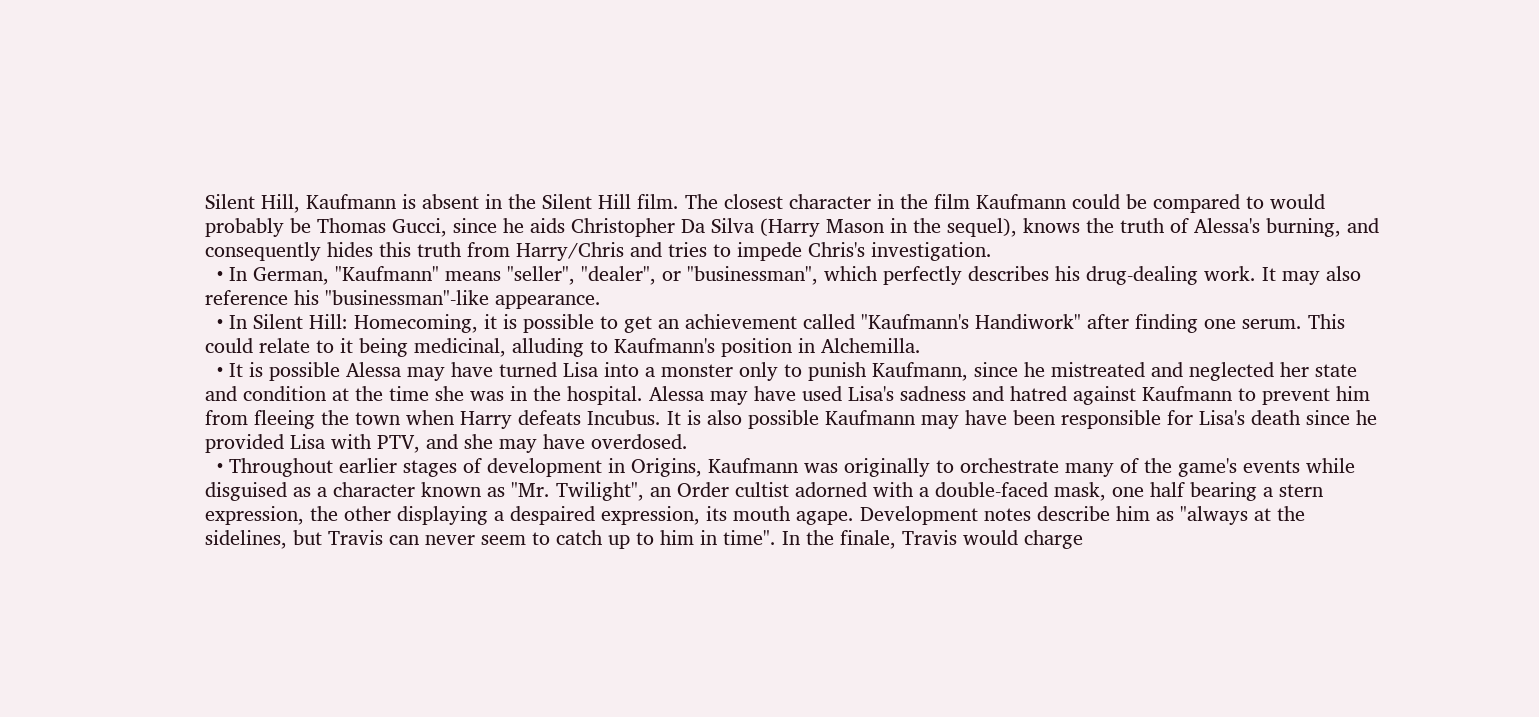Silent Hill, Kaufmann is absent in the Silent Hill film. The closest character in the film Kaufmann could be compared to would probably be Thomas Gucci, since he aids Christopher Da Silva (Harry Mason in the sequel), knows the truth of Alessa's burning, and consequently hides this truth from Harry/Chris and tries to impede Chris's investigation.
  • In German, "Kaufmann" means "seller", "dealer", or "businessman", which perfectly describes his drug-dealing work. It may also reference his "businessman"-like appearance.
  • In Silent Hill: Homecoming, it is possible to get an achievement called "Kaufmann's Handiwork" after finding one serum. This could relate to it being medicinal, alluding to Kaufmann's position in Alchemilla.
  • It is possible Alessa may have turned Lisa into a monster only to punish Kaufmann, since he mistreated and neglected her state and condition at the time she was in the hospital. Alessa may have used Lisa's sadness and hatred against Kaufmann to prevent him from fleeing the town when Harry defeats Incubus. It is also possible Kaufmann may have been responsible for Lisa's death since he provided Lisa with PTV, and she may have overdosed.
  • Throughout earlier stages of development in Origins, Kaufmann was originally to orchestrate many of the game's events while disguised as a character known as "Mr. Twilight", an Order cultist adorned with a double-faced mask, one half bearing a stern expression, the other displaying a despaired expression, its mouth agape. Development notes describe him as "always at the sidelines, but Travis can never seem to catch up to him in time". In the finale, Travis would charge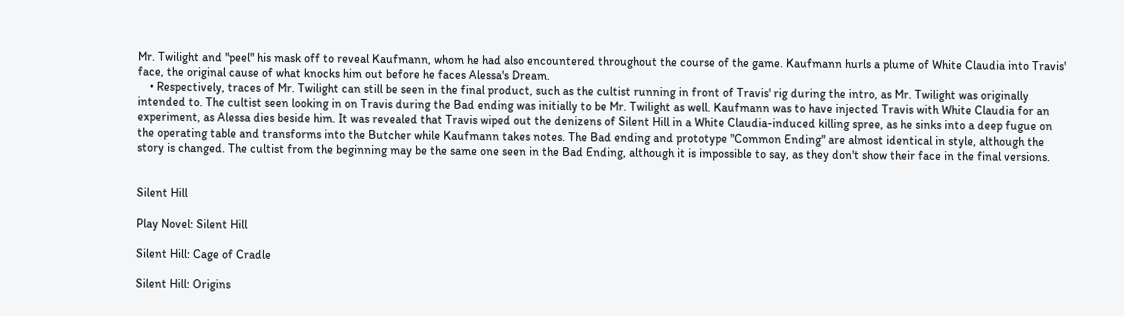Mr. Twilight and "peel" his mask off to reveal Kaufmann, whom he had also encountered throughout the course of the game. Kaufmann hurls a plume of White Claudia into Travis' face, the original cause of what knocks him out before he faces Alessa's Dream.
    • Respectively, traces of Mr. Twilight can still be seen in the final product, such as the cultist running in front of Travis' rig during the intro, as Mr. Twilight was originally intended to. The cultist seen looking in on Travis during the Bad ending was initially to be Mr. Twilight as well. Kaufmann was to have injected Travis with White Claudia for an experiment, as Alessa dies beside him. It was revealed that Travis wiped out the denizens of Silent Hill in a White Claudia-induced killing spree, as he sinks into a deep fugue on the operating table and transforms into the Butcher while Kaufmann takes notes. The Bad ending and prototype "Common Ending" are almost identical in style, although the story is changed. The cultist from the beginning may be the same one seen in the Bad Ending, although it is impossible to say, as they don't show their face in the final versions.


Silent Hill

Play Novel: Silent Hill

Silent Hill: Cage of Cradle

Silent Hill: Origins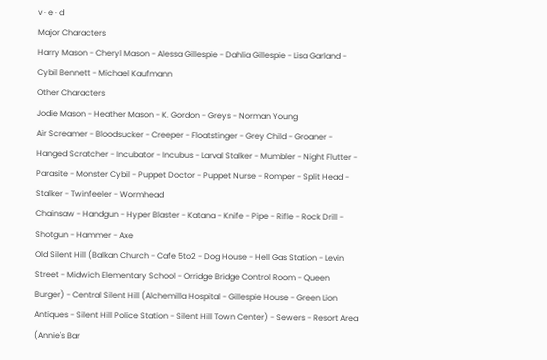v · e · d
Major Characters
Harry Mason - Cheryl Mason - Alessa Gillespie - Dahlia Gillespie - Lisa Garland - Cybil Bennett - Michael Kaufmann
Other Characters
Jodie Mason - Heather Mason - K. Gordon - Greys - Norman Young
Air Screamer - Bloodsucker - Creeper - Floatstinger - Grey Child - Groaner - Hanged Scratcher - Incubator - Incubus - Larval Stalker - Mumbler - Night Flutter - Parasite - Monster Cybil - Puppet Doctor - Puppet Nurse - Romper - Split Head - Stalker - Twinfeeler - Wormhead
Chainsaw - Handgun - Hyper Blaster - Katana - Knife - Pipe - Rifle - Rock Drill - Shotgun - Hammer - Axe
Old Silent Hill (Balkan Church - Cafe 5to2 - Dog House - Hell Gas Station - Levin Street - Midwich Elementary School - Orridge Bridge Control Room - Queen Burger) - Central Silent Hill (Alchemilla Hospital - Gillespie House - Green Lion Antiques - Silent Hill Police Station - Silent Hill Town Center) - Sewers - Resort Area (Annie's Bar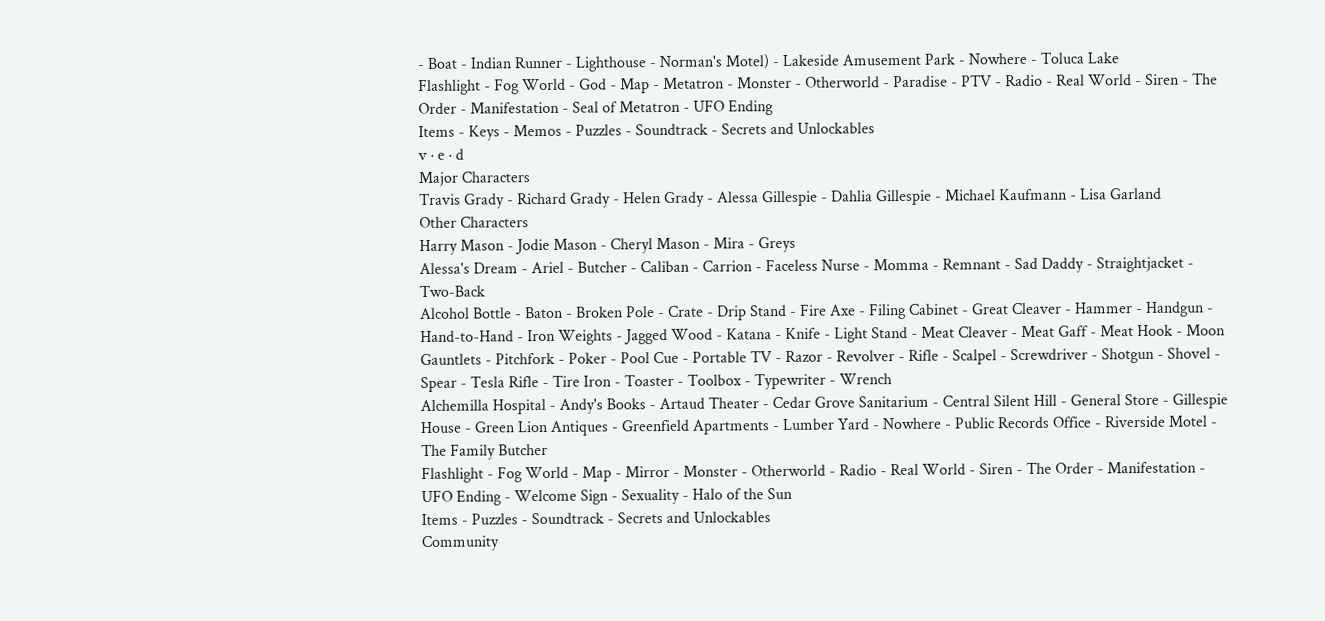- Boat - Indian Runner - Lighthouse - Norman's Motel) - Lakeside Amusement Park - Nowhere - Toluca Lake
Flashlight - Fog World - God - Map - Metatron - Monster - Otherworld - Paradise - PTV - Radio - Real World - Siren - The Order - Manifestation - Seal of Metatron - UFO Ending
Items - Keys - Memos - Puzzles - Soundtrack - Secrets and Unlockables
v · e · d
Major Characters
Travis Grady - Richard Grady - Helen Grady - Alessa Gillespie - Dahlia Gillespie - Michael Kaufmann - Lisa Garland
Other Characters
Harry Mason - Jodie Mason - Cheryl Mason - Mira - Greys
Alessa's Dream - Ariel - Butcher - Caliban - Carrion - Faceless Nurse - Momma - Remnant - Sad Daddy - Straightjacket - Two-Back
Alcohol Bottle - Baton - Broken Pole - Crate - Drip Stand - Fire Axe - Filing Cabinet - Great Cleaver - Hammer - Handgun - Hand-to-Hand - Iron Weights - Jagged Wood - Katana - Knife - Light Stand - Meat Cleaver - Meat Gaff - Meat Hook - Moon Gauntlets - Pitchfork - Poker - Pool Cue - Portable TV - Razor - Revolver - Rifle - Scalpel - Screwdriver - Shotgun - Shovel - Spear - Tesla Rifle - Tire Iron - Toaster - Toolbox - Typewriter - Wrench
Alchemilla Hospital - Andy's Books - Artaud Theater - Cedar Grove Sanitarium - Central Silent Hill - General Store - Gillespie House - Green Lion Antiques - Greenfield Apartments - Lumber Yard - Nowhere - Public Records Office - Riverside Motel - The Family Butcher
Flashlight - Fog World - Map - Mirror - Monster - Otherworld - Radio - Real World - Siren - The Order - Manifestation - UFO Ending - Welcome Sign - Sexuality - Halo of the Sun
Items - Puzzles - Soundtrack - Secrets and Unlockables
Community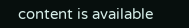content is available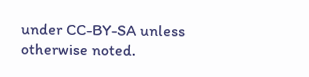under CC-BY-SA unless otherwise noted.